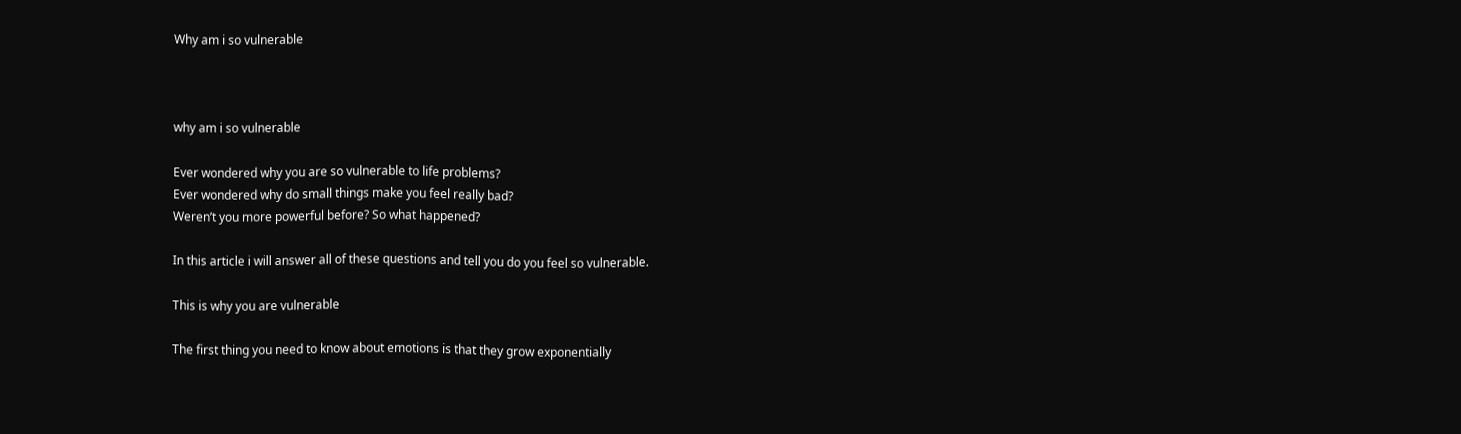Why am i so vulnerable



why am i so vulnerable

Ever wondered why you are so vulnerable to life problems?
Ever wondered why do small things make you feel really bad?
Weren’t you more powerful before? So what happened?

In this article i will answer all of these questions and tell you do you feel so vulnerable.

This is why you are vulnerable

The first thing you need to know about emotions is that they grow exponentially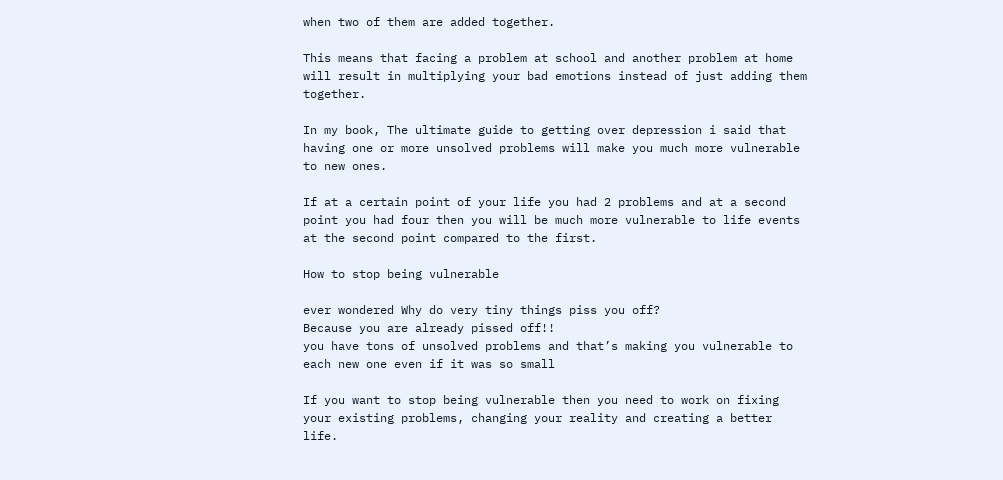when two of them are added together.

This means that facing a problem at school and another problem at home will result in multiplying your bad emotions instead of just adding them together.

In my book, The ultimate guide to getting over depression i said that having one or more unsolved problems will make you much more vulnerable to new ones.

If at a certain point of your life you had 2 problems and at a second point you had four then you will be much more vulnerable to life events at the second point compared to the first.

How to stop being vulnerable

ever wondered Why do very tiny things piss you off?
Because you are already pissed off!!
you have tons of unsolved problems and that’s making you vulnerable to each new one even if it was so small

If you want to stop being vulnerable then you need to work on fixing your existing problems, changing your reality and creating a better life.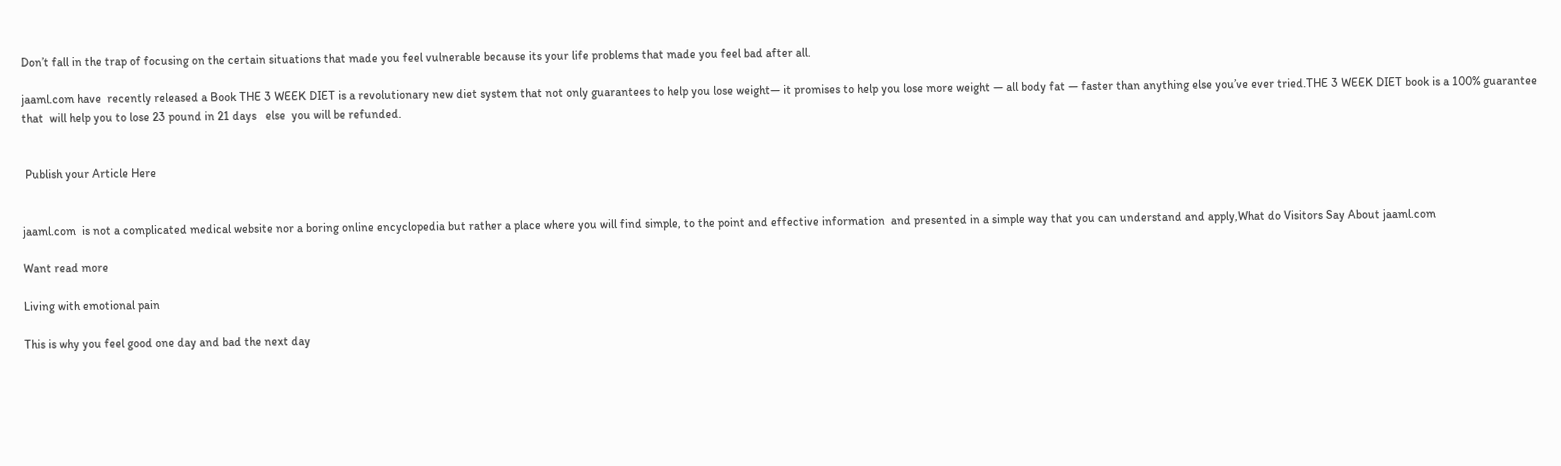Don’t fall in the trap of focusing on the certain situations that made you feel vulnerable because its your life problems that made you feel bad after all.

jaaml.com have  recently released a Book THE 3 WEEK DIET is a revolutionary new diet system that not only guarantees to help you lose weight— it promises to help you lose more weight — all body fat — faster than anything else you’ve ever tried.THE 3 WEEK DIET book is a 100% guarantee that  will help you to lose 23 pound in 21 days   else  you will be refunded.


 Publish your Article Here


jaaml.com  is not a complicated medical website nor a boring online encyclopedia but rather a place where you will find simple, to the point and effective information  and presented in a simple way that you can understand and apply,What do Visitors Say About jaaml.com

Want read more

Living with emotional pain

This is why you feel good one day and bad the next day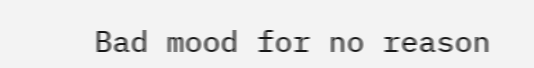Bad mood for no reason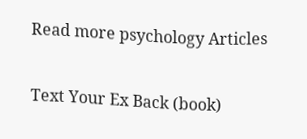Read more psychology Articles

Text Your Ex Back (book)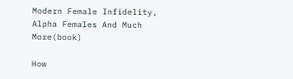Modern Female Infidelity, Alpha Females And Much More(book)

How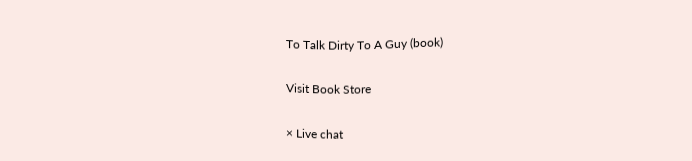To Talk Dirty To A Guy (book)

Visit Book Store

× Live chat